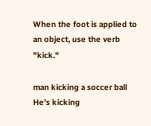When the foot is applied to an object, use the verb "kick."

man kicking a soccer ball He’s kicking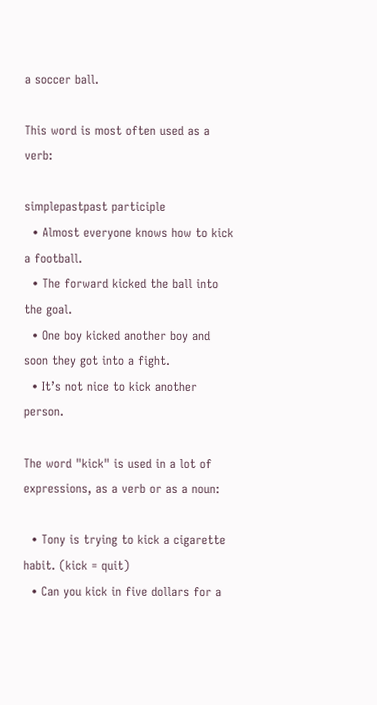a soccer ball.

This word is most often used as a verb:

simplepastpast participle
  • Almost everyone knows how to kick a football.
  • The forward kicked the ball into the goal.
  • One boy kicked another boy and soon they got into a fight.
  • It’s not nice to kick another person.

The word "kick" is used in a lot of expressions, as a verb or as a noun:

  • Tony is trying to kick a cigarette habit. (kick = quit)
  • Can you kick in five dollars for a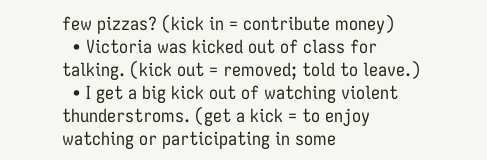few pizzas? (kick in = contribute money)
  • Victoria was kicked out of class for talking. (kick out = removed; told to leave.)
  • I get a big kick out of watching violent thunderstroms. (get a kick = to enjoy watching or participating in some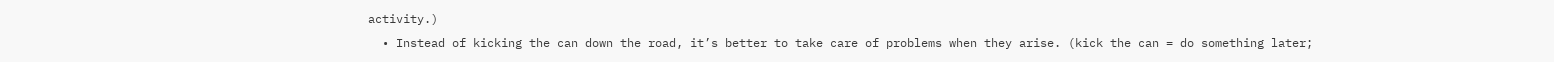activity.)
  • Instead of kicking the can down the road, it’s better to take care of problems when they arise. (kick the can = do something later;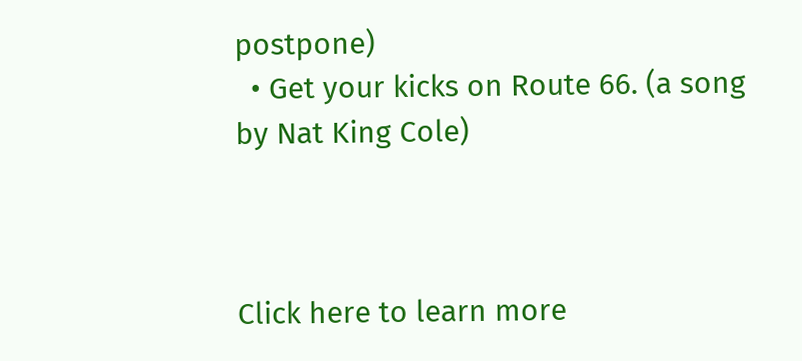postpone)
  • Get your kicks on Route 66. (a song by Nat King Cole)



Click here to learn more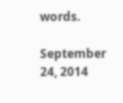words.

September 24, 2014